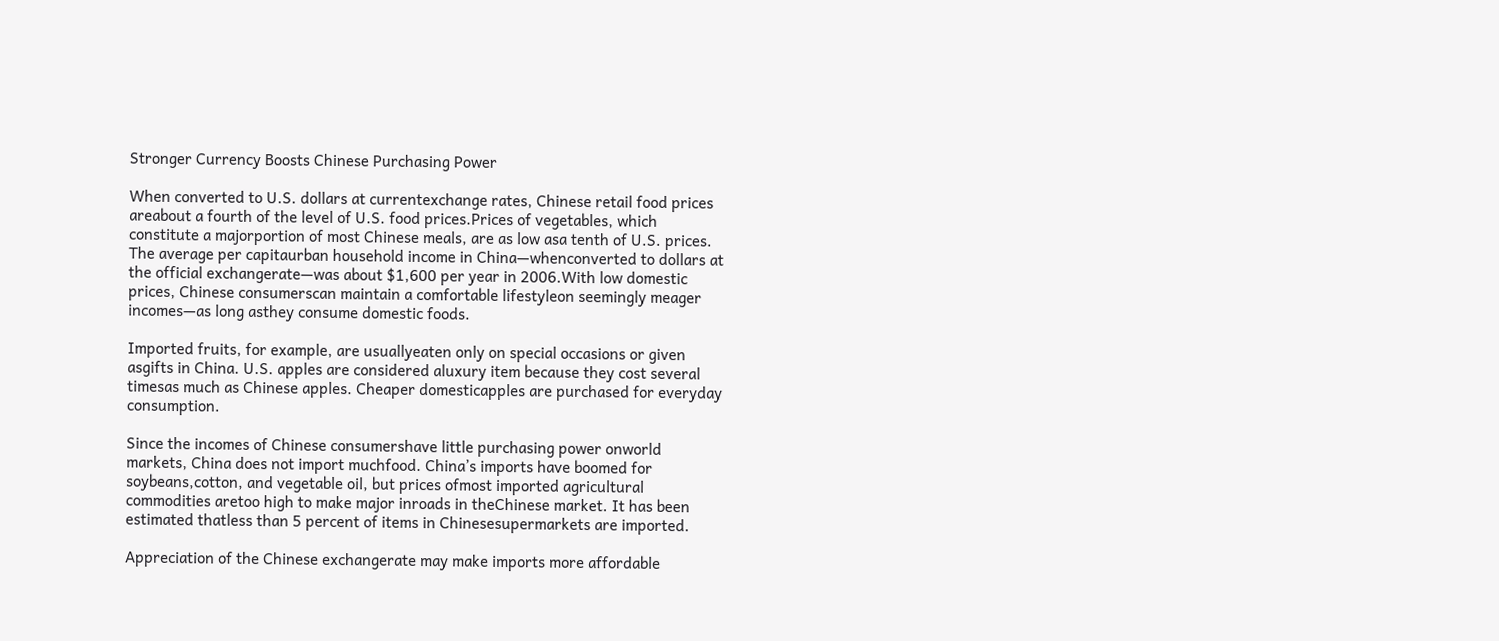Stronger Currency Boosts Chinese Purchasing Power

When converted to U.S. dollars at currentexchange rates, Chinese retail food prices areabout a fourth of the level of U.S. food prices.Prices of vegetables, which constitute a majorportion of most Chinese meals, are as low asa tenth of U.S. prices. The average per capitaurban household income in China—whenconverted to dollars at the official exchangerate—was about $1,600 per year in 2006.With low domestic prices, Chinese consumerscan maintain a comfortable lifestyleon seemingly meager incomes—as long asthey consume domestic foods.

Imported fruits, for example, are usuallyeaten only on special occasions or given asgifts in China. U.S. apples are considered aluxury item because they cost several timesas much as Chinese apples. Cheaper domesticapples are purchased for everyday consumption.

Since the incomes of Chinese consumershave little purchasing power onworld markets, China does not import muchfood. China’s imports have boomed for soybeans,cotton, and vegetable oil, but prices ofmost imported agricultural commodities aretoo high to make major inroads in theChinese market. It has been estimated thatless than 5 percent of items in Chinesesupermarkets are imported.

Appreciation of the Chinese exchangerate may make imports more affordable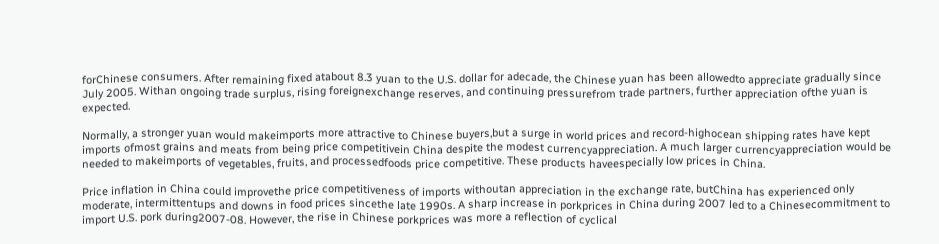forChinese consumers. After remaining fixed atabout 8.3 yuan to the U.S. dollar for adecade, the Chinese yuan has been allowedto appreciate gradually since July 2005. Withan ongoing trade surplus, rising foreignexchange reserves, and continuing pressurefrom trade partners, further appreciation ofthe yuan is expected.

Normally, a stronger yuan would makeimports more attractive to Chinese buyers,but a surge in world prices and record-highocean shipping rates have kept imports ofmost grains and meats from being price competitivein China despite the modest currencyappreciation. A much larger currencyappreciation would be needed to makeimports of vegetables, fruits, and processedfoods price competitive. These products haveespecially low prices in China.

Price inflation in China could improvethe price competitiveness of imports withoutan appreciation in the exchange rate, butChina has experienced only moderate, intermittentups and downs in food prices sincethe late 1990s. A sharp increase in porkprices in China during 2007 led to a Chinesecommitment to import U.S. pork during2007-08. However, the rise in Chinese porkprices was more a reflection of cyclical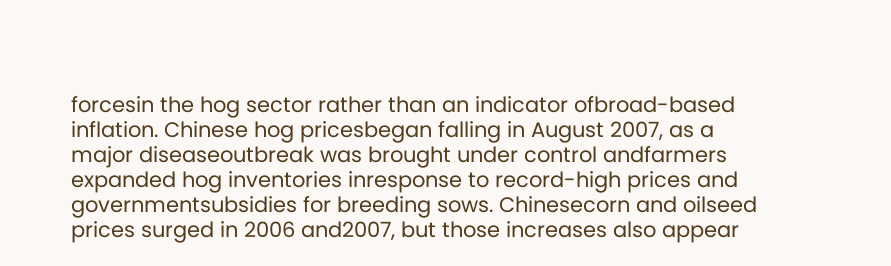forcesin the hog sector rather than an indicator ofbroad-based inflation. Chinese hog pricesbegan falling in August 2007, as a major diseaseoutbreak was brought under control andfarmers expanded hog inventories inresponse to record-high prices and governmentsubsidies for breeding sows. Chinesecorn and oilseed prices surged in 2006 and2007, but those increases also appear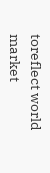toreflect world market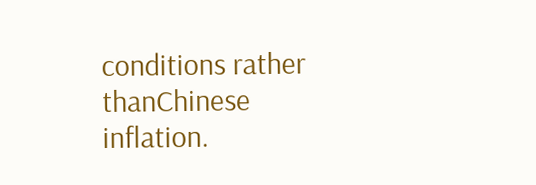conditions rather thanChinese inflation.